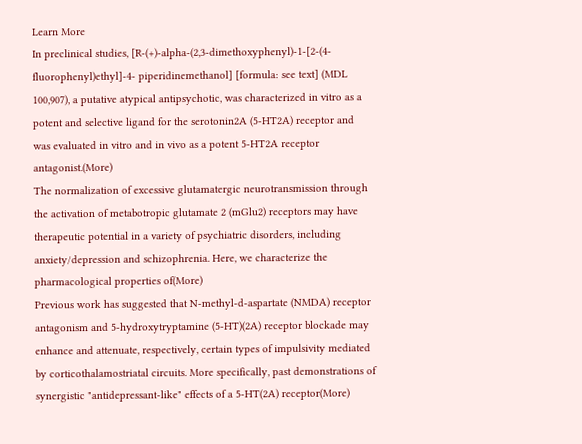Learn More
In preclinical studies, [R-(+)-alpha-(2,3-dimethoxyphenyl)-1-[2-(4-fluorophenyl)ethyl]-4- piperidinemethanol] [formula: see text] (MDL 100,907), a putative atypical antipsychotic, was characterized in vitro as a potent and selective ligand for the serotonin2A (5-HT2A) receptor and was evaluated in vitro and in vivo as a potent 5-HT2A receptor antagonist.(More)
The normalization of excessive glutamatergic neurotransmission through the activation of metabotropic glutamate 2 (mGlu2) receptors may have therapeutic potential in a variety of psychiatric disorders, including anxiety/depression and schizophrenia. Here, we characterize the pharmacological properties of(More)
Previous work has suggested that N-methyl-d-aspartate (NMDA) receptor antagonism and 5-hydroxytryptamine (5-HT)(2A) receptor blockade may enhance and attenuate, respectively, certain types of impulsivity mediated by corticothalamostriatal circuits. More specifically, past demonstrations of synergistic "antidepressant-like" effects of a 5-HT(2A) receptor(More)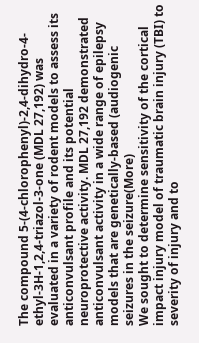The compound 5-(4-chlorophenyl)-2,4-dihydro-4-ethyl-3H-1,2,4-triazol-3-one (MDL 27,192) was evaluated in a variety of rodent models to assess its anticonvulsant profile and its potential neuroprotective activity. MDL 27,192 demonstrated anticonvulsant activity in a wide range of epilepsy models that are genetically-based (audiogenic seizures in the seizure(More)
We sought to determine sensitivity of the cortical impact injury model of traumatic brain injury (TBI) to severity of injury and to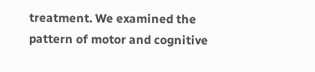treatment. We examined the pattern of motor and cognitive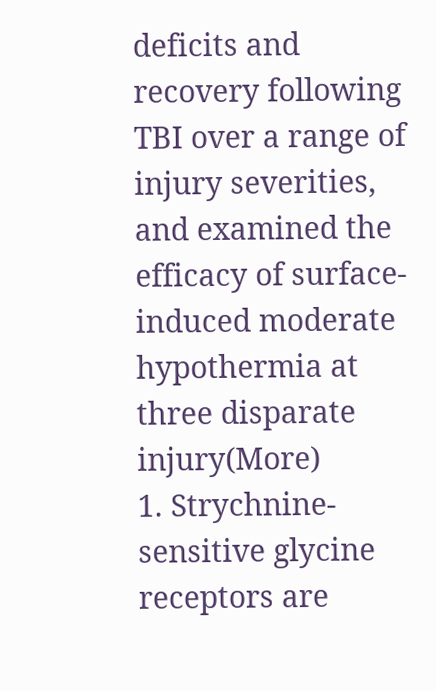deficits and recovery following TBI over a range of injury severities, and examined the efficacy of surface-induced moderate hypothermia at three disparate injury(More)
1. Strychnine-sensitive glycine receptors are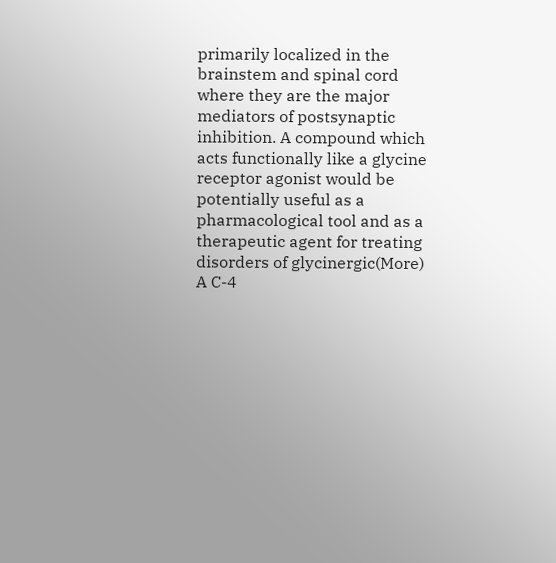primarily localized in the brainstem and spinal cord where they are the major mediators of postsynaptic inhibition. A compound which acts functionally like a glycine receptor agonist would be potentially useful as a pharmacological tool and as a therapeutic agent for treating disorders of glycinergic(More)
A C-4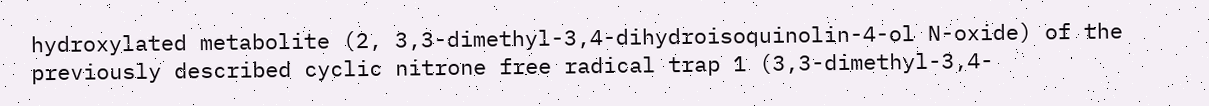hydroxylated metabolite (2, 3,3-dimethyl-3,4-dihydroisoquinolin-4-ol N-oxide) of the previously described cyclic nitrone free radical trap 1 (3,3-dimethyl-3,4-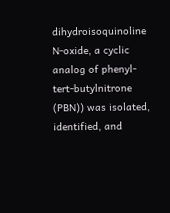dihydroisoquinoline N-oxide, a cyclic analog of phenyl-tert-butylnitrone (PBN)) was isolated, identified, and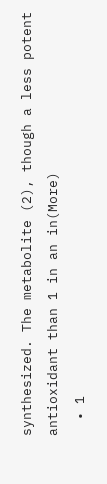synthesized. The metabolite (2), though a less potent antioxidant than 1 in an in(More)
  • 1